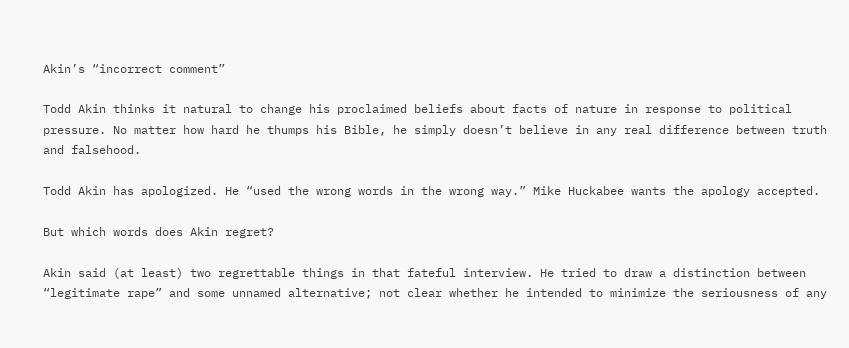Akin’s “incorrect comment”

Todd Akin thinks it natural to change his proclaimed beliefs about facts of nature in response to political pressure. No matter how hard he thumps his Bible, he simply doesn’t believe in any real difference between truth and falsehood.

Todd Akin has apologized. He “used the wrong words in the wrong way.” Mike Huckabee wants the apology accepted.

But which words does Akin regret?

Akin said (at least) two regrettable things in that fateful interview. He tried to draw a distinction between “legitimate rape” and some unnamed alternative; not clear whether he intended to minimize the seriousness of any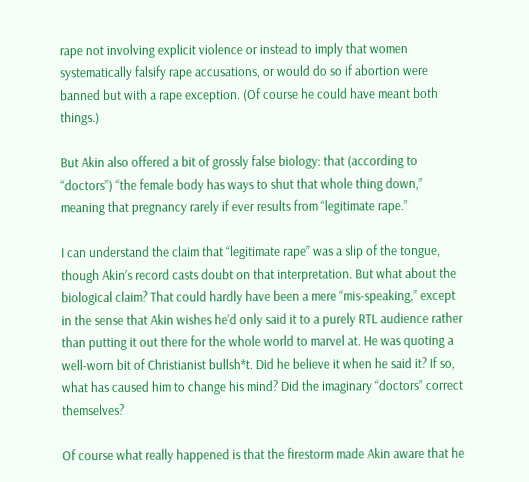rape not involving explicit violence or instead to imply that women systematically falsify rape accusations, or would do so if abortion were banned but with a rape exception. (Of course he could have meant both things.)

But Akin also offered a bit of grossly false biology: that (according to “doctors”) “the female body has ways to shut that whole thing down,” meaning that pregnancy rarely if ever results from “legitimate rape.”

I can understand the claim that “legitimate rape” was a slip of the tongue, though Akin’s record casts doubt on that interpretation. But what about the biological claim? That could hardly have been a mere “mis-speaking,” except in the sense that Akin wishes he’d only said it to a purely RTL audience rather than putting it out there for the whole world to marvel at. He was quoting a well-worn bit of Christianist bullsh*t. Did he believe it when he said it? If so, what has caused him to change his mind? Did the imaginary “doctors” correct themselves?

Of course what really happened is that the firestorm made Akin aware that he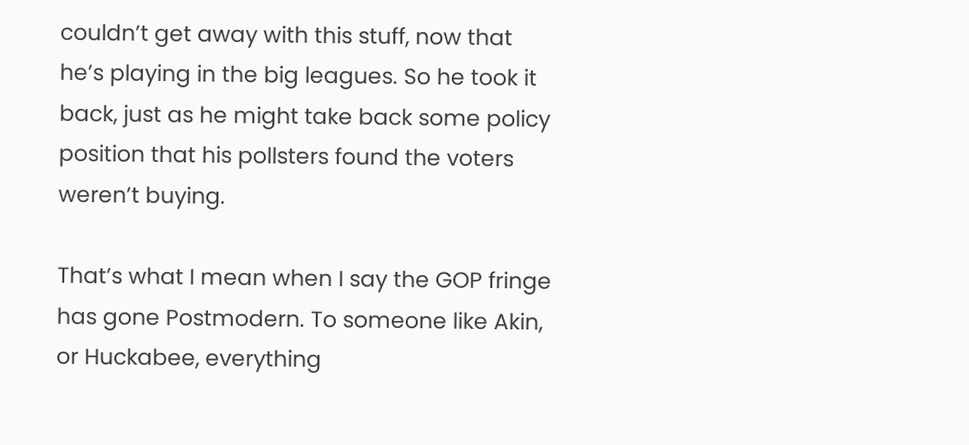couldn’t get away with this stuff, now that he’s playing in the big leagues. So he took it back, just as he might take back some policy position that his pollsters found the voters weren’t buying.

That’s what I mean when I say the GOP fringe has gone Postmodern. To someone like Akin, or Huckabee, everything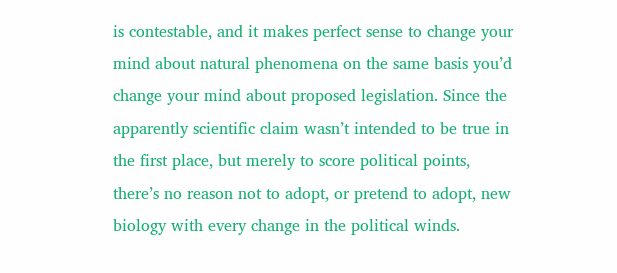is contestable, and it makes perfect sense to change your mind about natural phenomena on the same basis you’d change your mind about proposed legislation. Since the apparently scientific claim wasn’t intended to be true in the first place, but merely to score political points, there’s no reason not to adopt, or pretend to adopt, new biology with every change in the political winds.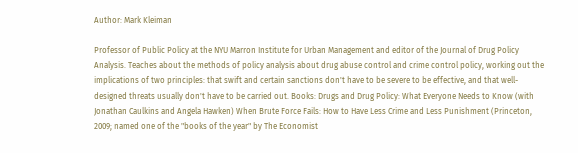Author: Mark Kleiman

Professor of Public Policy at the NYU Marron Institute for Urban Management and editor of the Journal of Drug Policy Analysis. Teaches about the methods of policy analysis about drug abuse control and crime control policy, working out the implications of two principles: that swift and certain sanctions don't have to be severe to be effective, and that well-designed threats usually don't have to be carried out. Books: Drugs and Drug Policy: What Everyone Needs to Know (with Jonathan Caulkins and Angela Hawken) When Brute Force Fails: How to Have Less Crime and Less Punishment (Princeton, 2009; named one of the "books of the year" by The Economist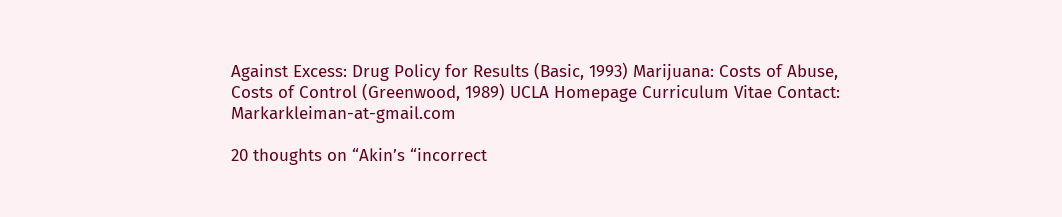Against Excess: Drug Policy for Results (Basic, 1993) Marijuana: Costs of Abuse, Costs of Control (Greenwood, 1989) UCLA Homepage Curriculum Vitae Contact: Markarkleiman-at-gmail.com

20 thoughts on “Akin’s “incorrect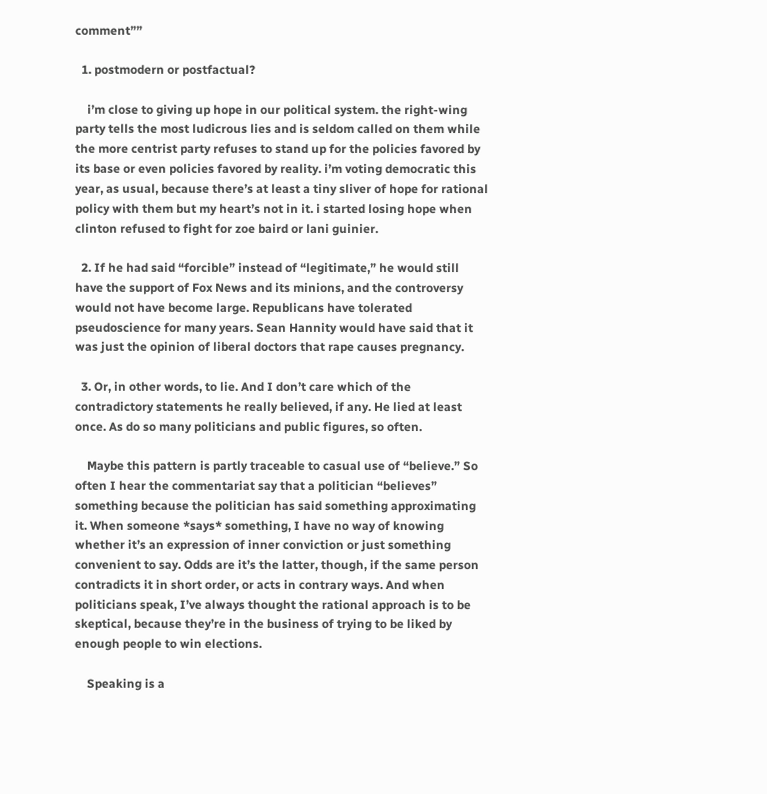comment””

  1. postmodern or postfactual?

    i’m close to giving up hope in our political system. the right-wing party tells the most ludicrous lies and is seldom called on them while the more centrist party refuses to stand up for the policies favored by its base or even policies favored by reality. i’m voting democratic this year, as usual, because there’s at least a tiny sliver of hope for rational policy with them but my heart’s not in it. i started losing hope when clinton refused to fight for zoe baird or lani guinier.

  2. If he had said “forcible” instead of “legitimate,” he would still have the support of Fox News and its minions, and the controversy would not have become large. Republicans have tolerated pseudoscience for many years. Sean Hannity would have said that it was just the opinion of liberal doctors that rape causes pregnancy.

  3. Or, in other words, to lie. And I don’t care which of the contradictory statements he really believed, if any. He lied at least once. As do so many politicians and public figures, so often.

    Maybe this pattern is partly traceable to casual use of “believe.” So often I hear the commentariat say that a politician “believes” something because the politician has said something approximating it. When someone *says* something, I have no way of knowing whether it’s an expression of inner conviction or just something convenient to say. Odds are it’s the latter, though, if the same person contradicts it in short order, or acts in contrary ways. And when politicians speak, I’ve always thought the rational approach is to be skeptical, because they’re in the business of trying to be liked by enough people to win elections.

    Speaking is a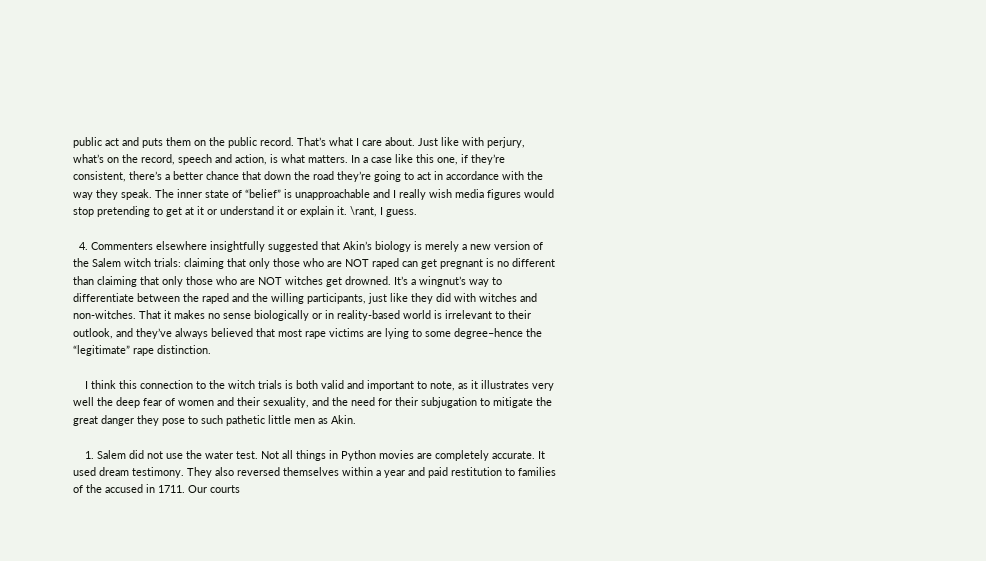public act and puts them on the public record. That’s what I care about. Just like with perjury, what’s on the record, speech and action, is what matters. In a case like this one, if they’re consistent, there’s a better chance that down the road they’re going to act in accordance with the way they speak. The inner state of “belief” is unapproachable and I really wish media figures would stop pretending to get at it or understand it or explain it. \rant, I guess.

  4. Commenters elsewhere insightfully suggested that Akin’s biology is merely a new version of the Salem witch trials: claiming that only those who are NOT raped can get pregnant is no different than claiming that only those who are NOT witches get drowned. It’s a wingnut’s way to differentiate between the raped and the willing participants, just like they did with witches and non-witches. That it makes no sense biologically or in reality-based world is irrelevant to their outlook, and they’ve always believed that most rape victims are lying to some degree–hence the “legitimate” rape distinction.

    I think this connection to the witch trials is both valid and important to note, as it illustrates very well the deep fear of women and their sexuality, and the need for their subjugation to mitigate the great danger they pose to such pathetic little men as Akin.

    1. Salem did not use the water test. Not all things in Python movies are completely accurate. It used dream testimony. They also reversed themselves within a year and paid restitution to families of the accused in 1711. Our courts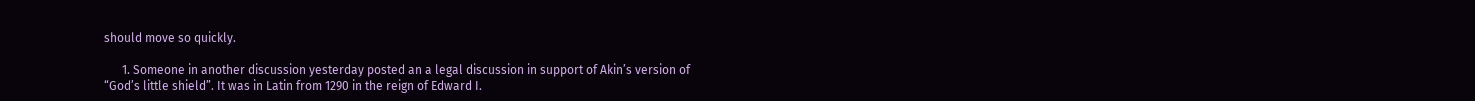should move so quickly.

      1. Someone in another discussion yesterday posted an a legal discussion in support of Akin’s version of “God’s little shield”. It was in Latin from 1290 in the reign of Edward I.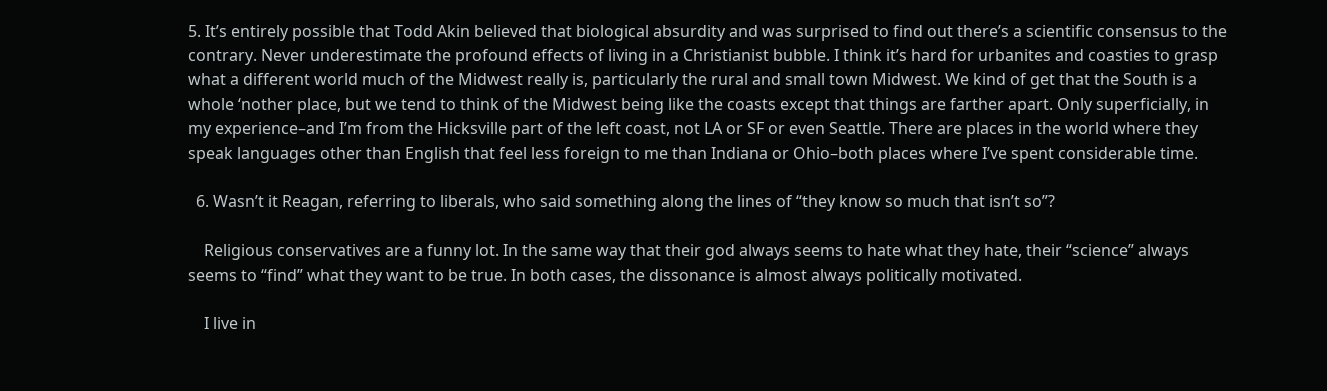5. It’s entirely possible that Todd Akin believed that biological absurdity and was surprised to find out there’s a scientific consensus to the contrary. Never underestimate the profound effects of living in a Christianist bubble. I think it’s hard for urbanites and coasties to grasp what a different world much of the Midwest really is, particularly the rural and small town Midwest. We kind of get that the South is a whole ‘nother place, but we tend to think of the Midwest being like the coasts except that things are farther apart. Only superficially, in my experience–and I’m from the Hicksville part of the left coast, not LA or SF or even Seattle. There are places in the world where they speak languages other than English that feel less foreign to me than Indiana or Ohio–both places where I’ve spent considerable time.

  6. Wasn’t it Reagan, referring to liberals, who said something along the lines of “they know so much that isn’t so”?

    Religious conservatives are a funny lot. In the same way that their god always seems to hate what they hate, their “science” always seems to “find” what they want to be true. In both cases, the dissonance is almost always politically motivated.

    I live in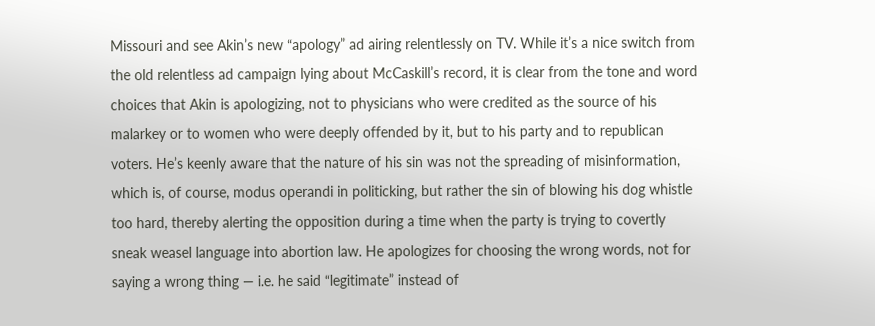Missouri and see Akin’s new “apology” ad airing relentlessly on TV. While it’s a nice switch from the old relentless ad campaign lying about McCaskill’s record, it is clear from the tone and word choices that Akin is apologizing, not to physicians who were credited as the source of his malarkey or to women who were deeply offended by it, but to his party and to republican voters. He’s keenly aware that the nature of his sin was not the spreading of misinformation, which is, of course, modus operandi in politicking, but rather the sin of blowing his dog whistle too hard, thereby alerting the opposition during a time when the party is trying to covertly sneak weasel language into abortion law. He apologizes for choosing the wrong words, not for saying a wrong thing — i.e. he said “legitimate” instead of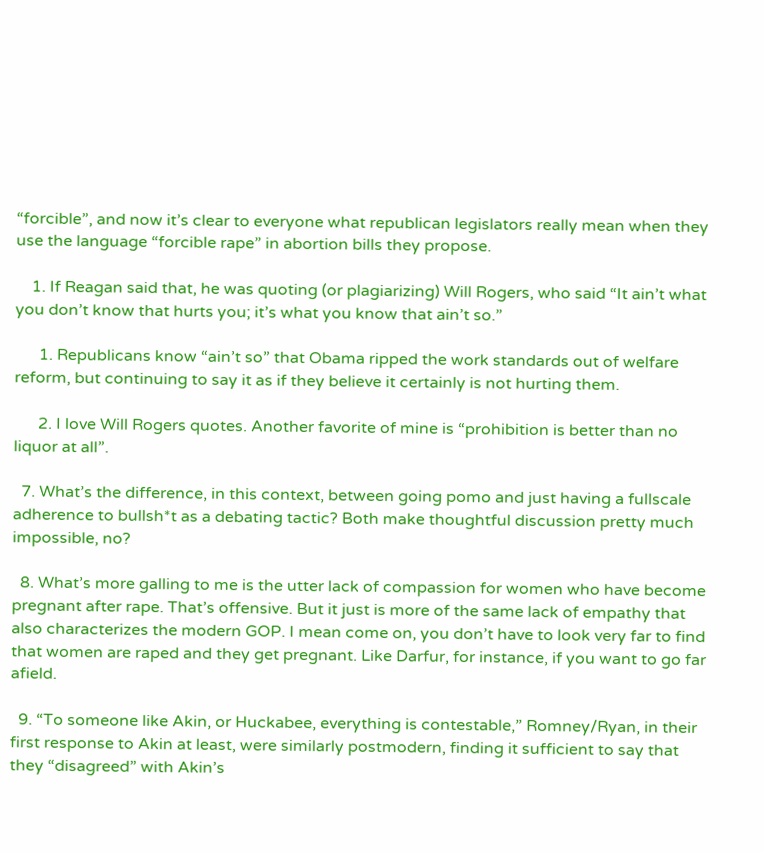“forcible”, and now it’s clear to everyone what republican legislators really mean when they use the language “forcible rape” in abortion bills they propose.

    1. If Reagan said that, he was quoting (or plagiarizing) Will Rogers, who said “It ain’t what you don’t know that hurts you; it’s what you know that ain’t so.”

      1. Republicans know “ain’t so” that Obama ripped the work standards out of welfare reform, but continuing to say it as if they believe it certainly is not hurting them.

      2. I love Will Rogers quotes. Another favorite of mine is “prohibition is better than no liquor at all”.

  7. What’s the difference, in this context, between going pomo and just having a fullscale adherence to bullsh*t as a debating tactic? Both make thoughtful discussion pretty much impossible, no?

  8. What’s more galling to me is the utter lack of compassion for women who have become pregnant after rape. That’s offensive. But it just is more of the same lack of empathy that also characterizes the modern GOP. I mean come on, you don’t have to look very far to find that women are raped and they get pregnant. Like Darfur, for instance, if you want to go far afield.

  9. “To someone like Akin, or Huckabee, everything is contestable,” Romney/Ryan, in their first response to Akin at least, were similarly postmodern, finding it sufficient to say that they “disagreed” with Akin’s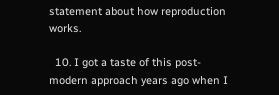statement about how reproduction works.

  10. I got a taste of this post-modern approach years ago when I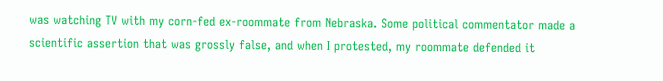was watching TV with my corn-fed ex-roommate from Nebraska. Some political commentator made a scientific assertion that was grossly false, and when I protested, my roommate defended it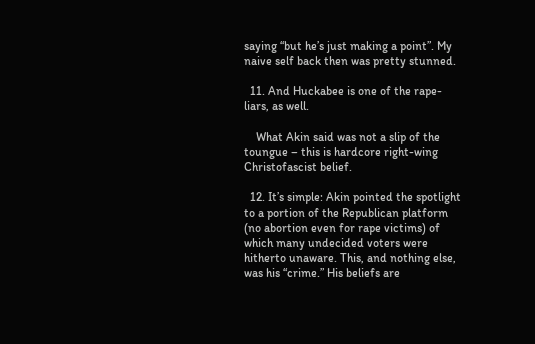saying “but he’s just making a point”. My naive self back then was pretty stunned.

  11. And Huckabee is one of the rape-liars, as well.

    What Akin said was not a slip of the toungue – this is hardcore right-wing Christofascist belief.

  12. It’s simple: Akin pointed the spotlight to a portion of the Republican platform (no abortion even for rape victims) of which many undecided voters were hitherto unaware. This, and nothing else, was his “crime.” His beliefs are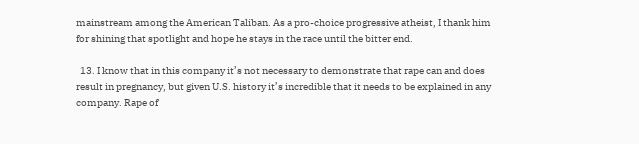mainstream among the American Taliban. As a pro-choice progressive atheist, I thank him for shining that spotlight and hope he stays in the race until the bitter end.

  13. I know that in this company it’s not necessary to demonstrate that rape can and does result in pregnancy, but given U.S. history it’s incredible that it needs to be explained in any company. Rape of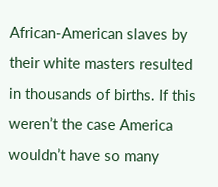African-American slaves by their white masters resulted in thousands of births. If this weren’t the case America wouldn’t have so many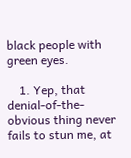black people with green eyes.

    1. Yep, that denial-of-the-obvious thing never fails to stun me, at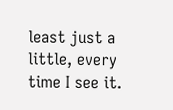least just a little, every time I see it.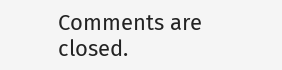Comments are closed.